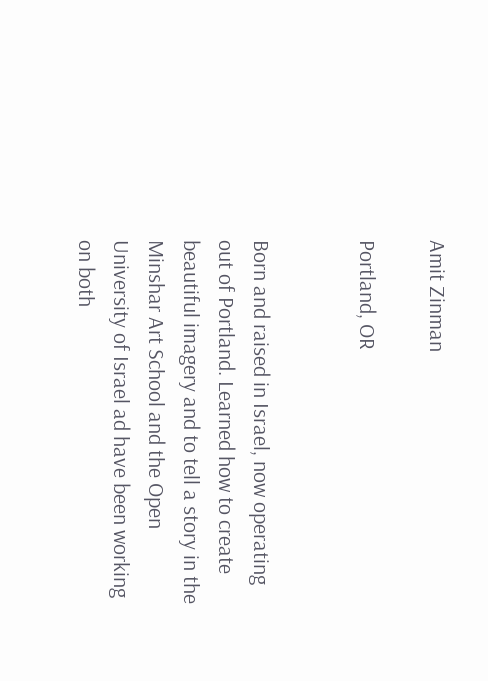Amit Zinman

Portland, OR


Born and raised in Israel, now operating out of Portland. Learned how to create beautiful imagery and to tell a story in the Minshar Art School and the Open University of Israel ad have been working on both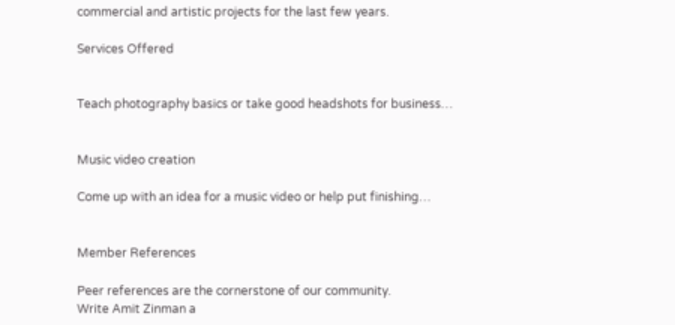commercial and artistic projects for the last few years.

Services Offered


Teach photography basics or take good headshots for business…


Music video creation

Come up with an idea for a music video or help put finishing…


Member References

Peer references are the cornerstone of our community.
Write Amit Zinman a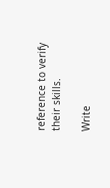reference to verify their skills.

Write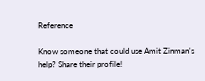Reference

Know someone that could use Amit Zinman's help? Share their profile!